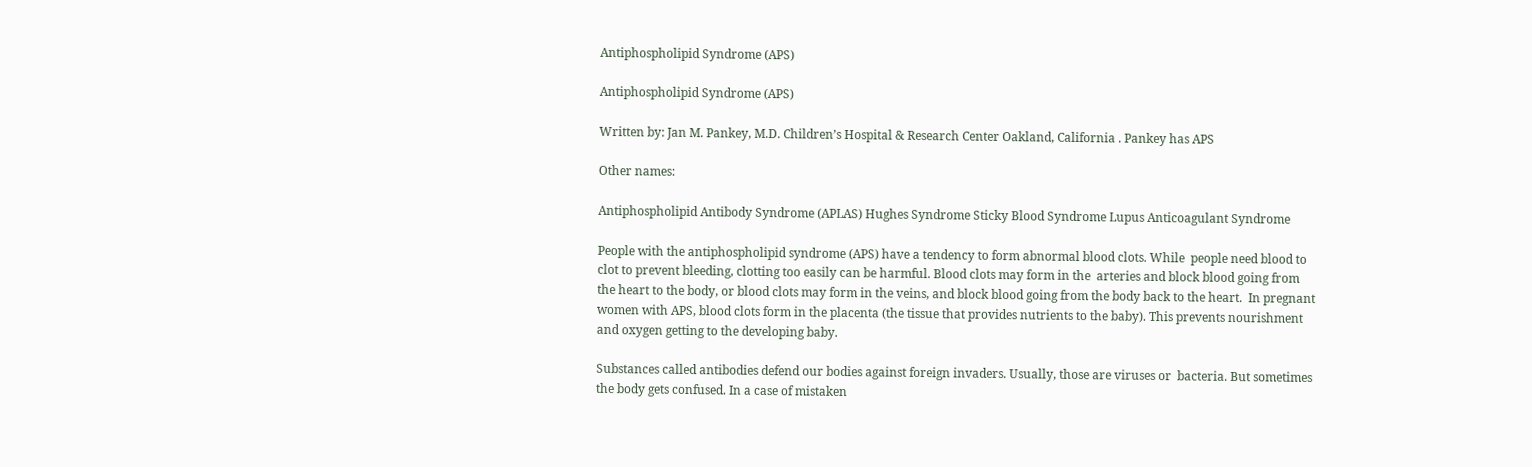Antiphospholipid Syndrome (APS)

Antiphospholipid Syndrome (APS)

Written by: Jan M. Pankey, M.D. Children’s Hospital & Research Center Oakland, California . Pankey has APS

Other names:

Antiphospholipid Antibody Syndrome (APLAS) Hughes Syndrome Sticky Blood Syndrome Lupus Anticoagulant Syndrome

People with the antiphospholipid syndrome (APS) have a tendency to form abnormal blood clots. While  people need blood to clot to prevent bleeding, clotting too easily can be harmful. Blood clots may form in the  arteries and block blood going from the heart to the body, or blood clots may form in the veins, and block blood going from the body back to the heart.  In pregnant women with APS, blood clots form in the placenta (the tissue that provides nutrients to the baby). This prevents nourishment and oxygen getting to the developing baby.

Substances called antibodies defend our bodies against foreign invaders. Usually, those are viruses or  bacteria. But sometimes the body gets confused. In a case of mistaken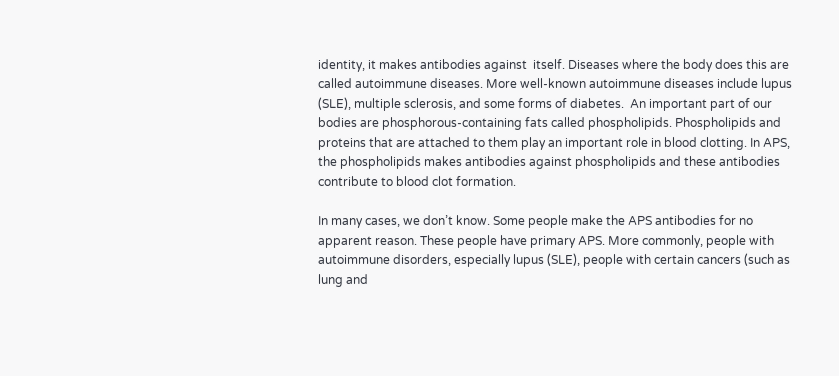identity, it makes antibodies against  itself. Diseases where the body does this are called autoimmune diseases. More well-known autoimmune diseases include lupus (SLE), multiple sclerosis, and some forms of diabetes.  An important part of our bodies are phosphorous-containing fats called phospholipids. Phospholipids and proteins that are attached to them play an important role in blood clotting. In APS, the phospholipids makes antibodies against phospholipids and these antibodies contribute to blood clot formation.

In many cases, we don’t know. Some people make the APS antibodies for no apparent reason. These people have primary APS. More commonly, people with autoimmune disorders, especially lupus (SLE), people with certain cancers (such as lung and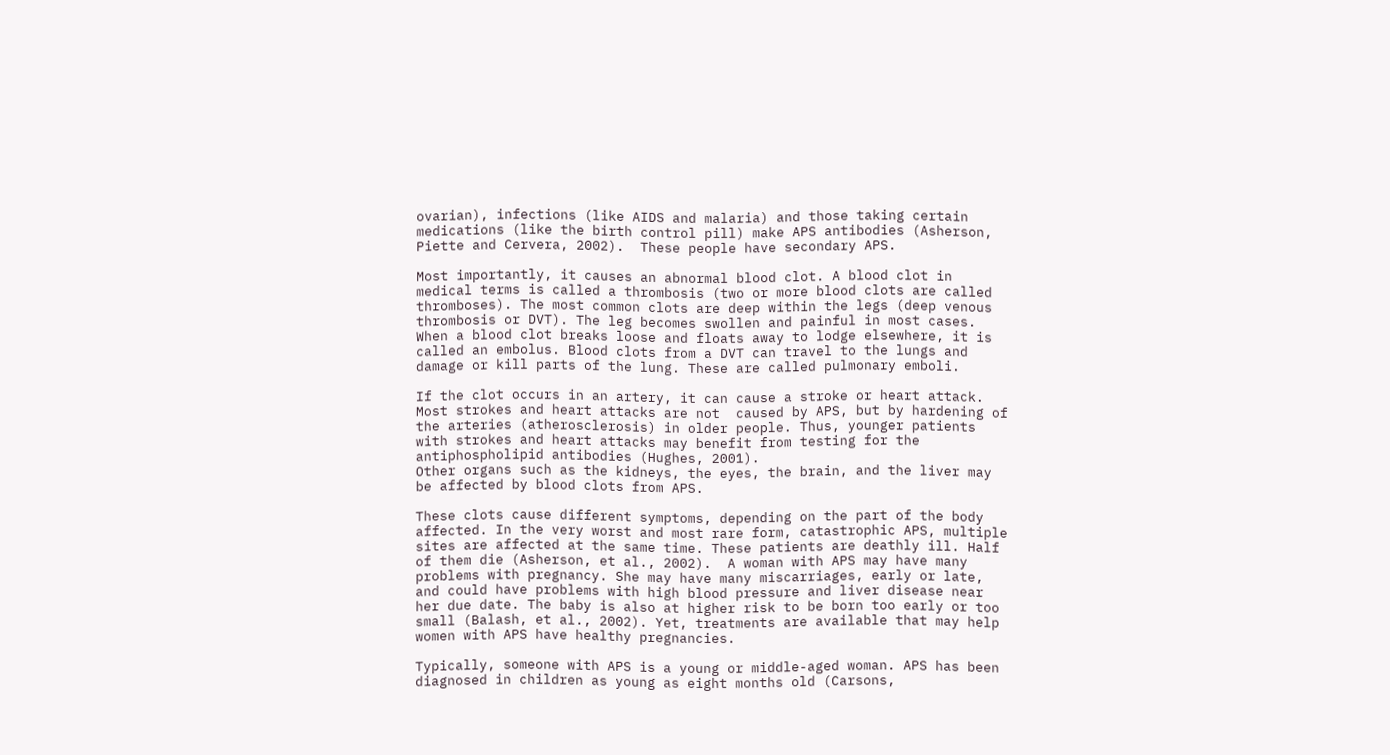ovarian), infections (like AIDS and malaria) and those taking certain medications (like the birth control pill) make APS antibodies (Asherson, Piette and Cervera, 2002).  These people have secondary APS.

Most importantly, it causes an abnormal blood clot. A blood clot in medical terms is called a thrombosis (two or more blood clots are called thromboses). The most common clots are deep within the legs (deep venous thrombosis or DVT). The leg becomes swollen and painful in most cases. When a blood clot breaks loose and floats away to lodge elsewhere, it is called an embolus. Blood clots from a DVT can travel to the lungs and damage or kill parts of the lung. These are called pulmonary emboli.

If the clot occurs in an artery, it can cause a stroke or heart attack. Most strokes and heart attacks are not  caused by APS, but by hardening of the arteries (atherosclerosis) in older people. Thus, younger patients  with strokes and heart attacks may benefit from testing for the antiphospholipid antibodies (Hughes, 2001).
Other organs such as the kidneys, the eyes, the brain, and the liver may be affected by blood clots from APS.

These clots cause different symptoms, depending on the part of the body affected. In the very worst and most rare form, catastrophic APS, multiple sites are affected at the same time. These patients are deathly ill. Half of them die (Asherson, et al., 2002).  A woman with APS may have many problems with pregnancy. She may have many miscarriages, early or late, and could have problems with high blood pressure and liver disease near her due date. The baby is also at higher risk to be born too early or too small (Balash, et al., 2002). Yet, treatments are available that may help women with APS have healthy pregnancies.

Typically, someone with APS is a young or middle-aged woman. APS has been diagnosed in children as young as eight months old (Carsons,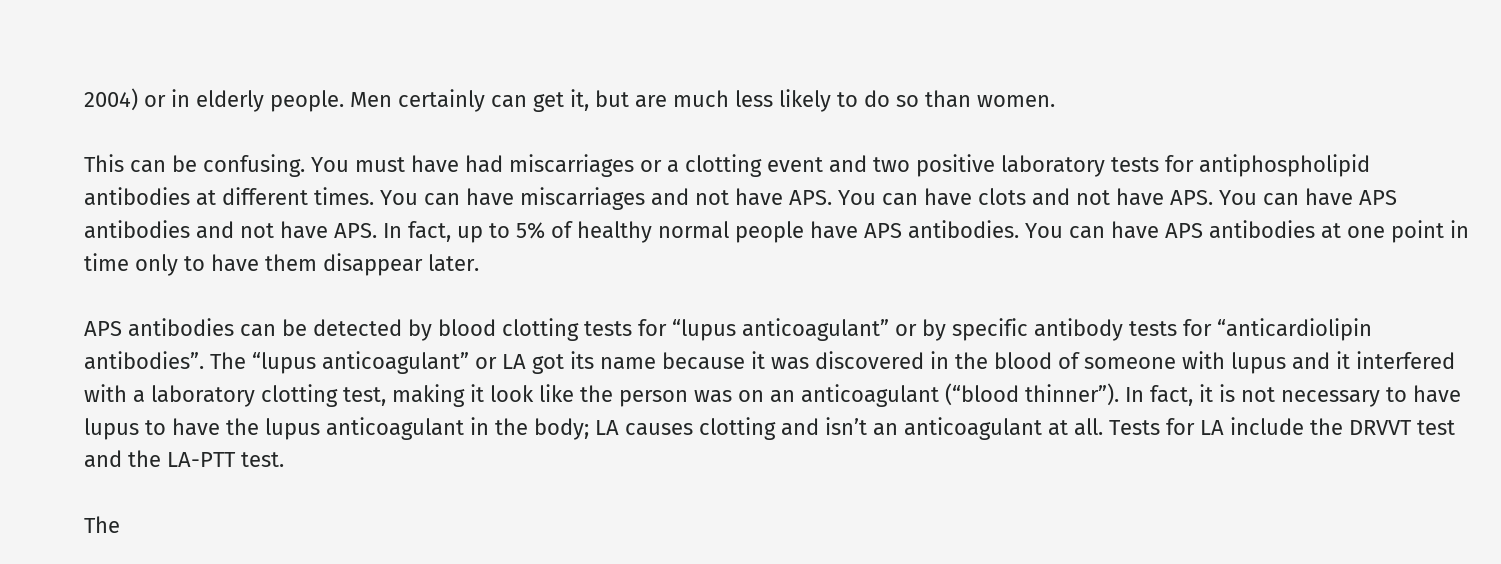2004) or in elderly people. Men certainly can get it, but are much less likely to do so than women.

This can be confusing. You must have had miscarriages or a clotting event and two positive laboratory tests for antiphospholipid antibodies at different times. You can have miscarriages and not have APS. You can have clots and not have APS. You can have APS antibodies and not have APS. In fact, up to 5% of healthy normal people have APS antibodies. You can have APS antibodies at one point in time only to have them disappear later.

APS antibodies can be detected by blood clotting tests for “lupus anticoagulant” or by specific antibody tests for “anticardiolipin antibodies”. The “lupus anticoagulant” or LA got its name because it was discovered in the blood of someone with lupus and it interfered with a laboratory clotting test, making it look like the person was on an anticoagulant (“blood thinner”). In fact, it is not necessary to have lupus to have the lupus anticoagulant in the body; LA causes clotting and isn’t an anticoagulant at all. Tests for LA include the DRVVT test and the LA-PTT test.

The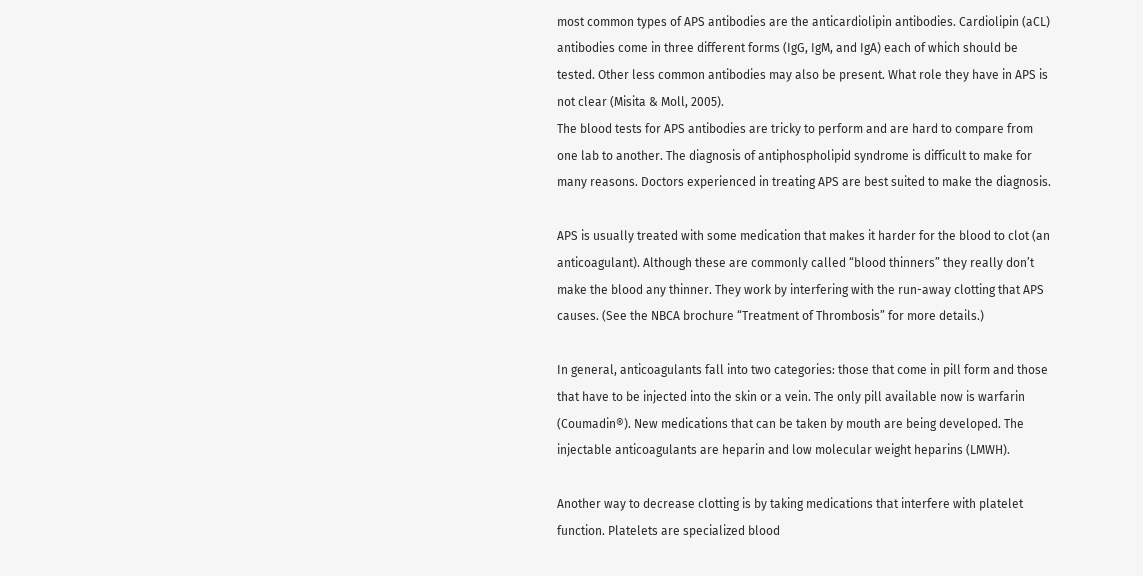most common types of APS antibodies are the anticardiolipin antibodies. Cardiolipin (aCL) antibodies come in three different forms (IgG, IgM, and IgA) each of which should be tested. Other less common antibodies may also be present. What role they have in APS is not clear (Misita & Moll, 2005).
The blood tests for APS antibodies are tricky to perform and are hard to compare from one lab to another. The diagnosis of antiphospholipid syndrome is difficult to make for many reasons. Doctors experienced in treating APS are best suited to make the diagnosis.

APS is usually treated with some medication that makes it harder for the blood to clot (an anticoagulant). Although these are commonly called “blood thinners” they really don’t make the blood any thinner. They work by interfering with the run-away clotting that APS causes. (See the NBCA brochure “Treatment of Thrombosis” for more details.)

In general, anticoagulants fall into two categories: those that come in pill form and those that have to be injected into the skin or a vein. The only pill available now is warfarin (Coumadin®). New medications that can be taken by mouth are being developed. The injectable anticoagulants are heparin and low molecular weight heparins (LMWH).

Another way to decrease clotting is by taking medications that interfere with platelet function. Platelets are specialized blood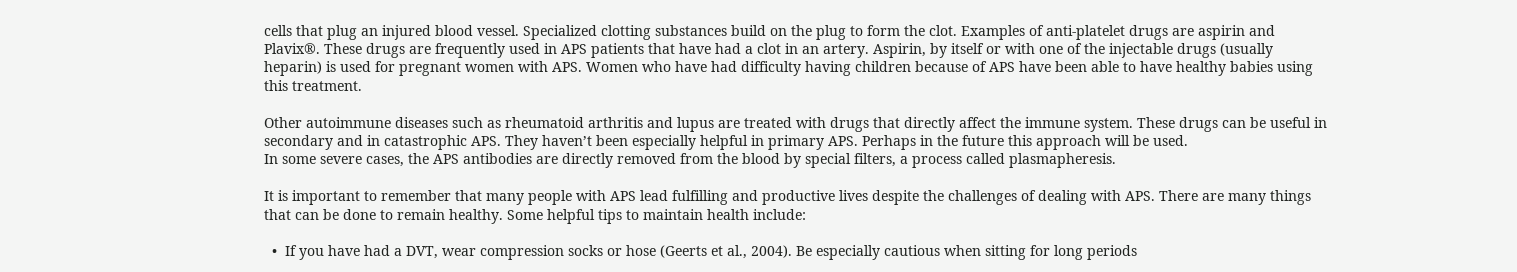cells that plug an injured blood vessel. Specialized clotting substances build on the plug to form the clot. Examples of anti-platelet drugs are aspirin and Plavix®. These drugs are frequently used in APS patients that have had a clot in an artery. Aspirin, by itself or with one of the injectable drugs (usually heparin) is used for pregnant women with APS. Women who have had difficulty having children because of APS have been able to have healthy babies using this treatment.

Other autoimmune diseases such as rheumatoid arthritis and lupus are treated with drugs that directly affect the immune system. These drugs can be useful in secondary and in catastrophic APS. They haven’t been especially helpful in primary APS. Perhaps in the future this approach will be used.
In some severe cases, the APS antibodies are directly removed from the blood by special filters, a process called plasmapheresis.

It is important to remember that many people with APS lead fulfilling and productive lives despite the challenges of dealing with APS. There are many things that can be done to remain healthy. Some helpful tips to maintain health include:

  •  If you have had a DVT, wear compression socks or hose (Geerts et al., 2004). Be especially cautious when sitting for long periods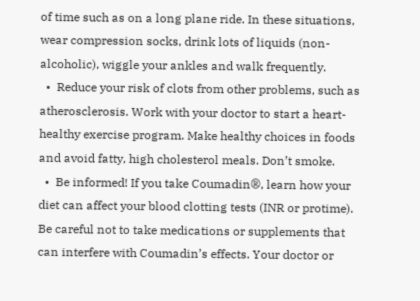of time such as on a long plane ride. In these situations, wear compression socks, drink lots of liquids (non-alcoholic), wiggle your ankles and walk frequently.
  •  Reduce your risk of clots from other problems, such as atherosclerosis. Work with your doctor to start a heart-healthy exercise program. Make healthy choices in foods and avoid fatty, high cholesterol meals. Don’t smoke.
  •  Be informed! If you take Coumadin®, learn how your diet can affect your blood clotting tests (INR or protime). Be careful not to take medications or supplements that can interfere with Coumadin’s effects. Your doctor or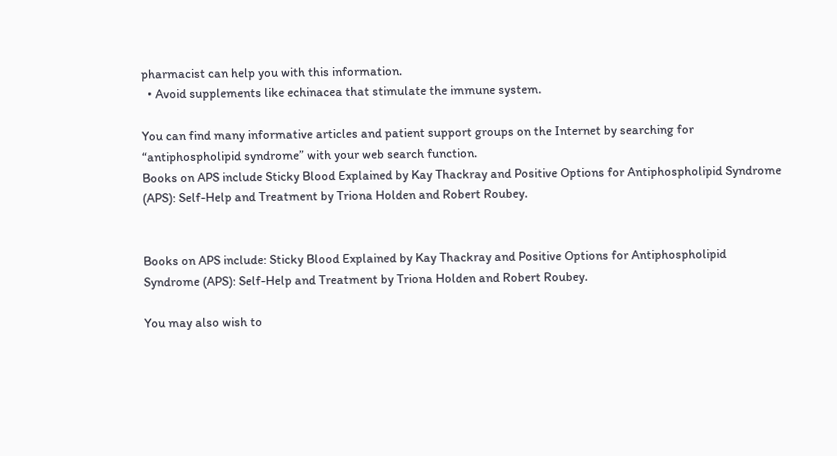pharmacist can help you with this information.
  • Avoid supplements like echinacea that stimulate the immune system.

You can find many informative articles and patient support groups on the Internet by searching for “antiphospholipid syndrome” with your web search function.
Books on APS include Sticky Blood Explained by Kay Thackray and Positive Options for Antiphospholipid Syndrome (APS): Self-Help and Treatment by Triona Holden and Robert Roubey.


Books on APS include: Sticky Blood Explained by Kay Thackray and Positive Options for Antiphospholipid Syndrome (APS): Self-Help and Treatment by Triona Holden and Robert Roubey.

You may also wish to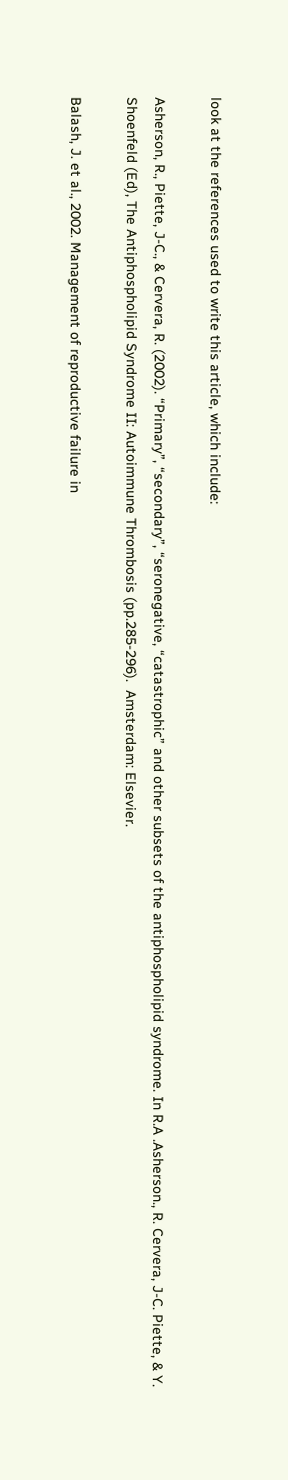look at the references used to write this article, which include:

Asherson, R., Piette, J-C., & Cervera, R. (2002). “Primary”, “secondary”, “seronegative, “catastrophic” and other subsets of the antiphospholipid syndrome. In R.A .Asherson., R. Cervera, J-C. Piette, & Y. Shoenfeld (Ed), The Antiphospholipid Syndrome II: Autoimmune Thrombosis (pp.285-296).  Amsterdam: Elsevier.

Balash, J. et al., 2002. Management of reproductive failure in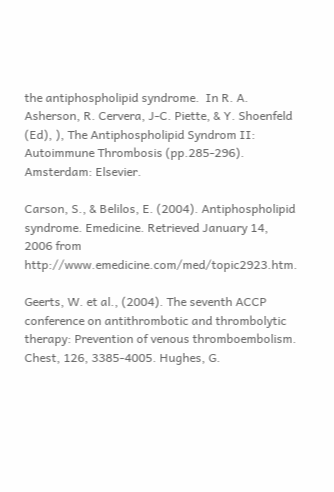the antiphospholipid syndrome.  In R. A. Asherson, R. Cervera, J-C. Piette, & Y. Shoenfeld (Ed), ), The Antiphospholipid Syndrom II: Autoimmune Thrombosis (pp.285-296). Amsterdam: Elsevier.

Carson, S., & Belilos, E. (2004). Antiphospholipid syndrome. Emedicine. Retrieved January 14, 2006 from http://www.emedicine.com/med/topic2923.htm.

Geerts, W. et al., (2004). The seventh ACCP conference on antithrombotic and thrombolytic therapy: Prevention of venous thromboembolism. Chest, 126, 3385-4005. Hughes, G.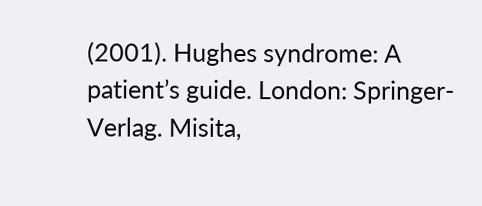(2001). Hughes syndrome: A patient’s guide. London: Springer-Verlag. Misita,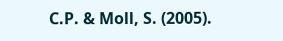C.P. & Moll, S. (2005).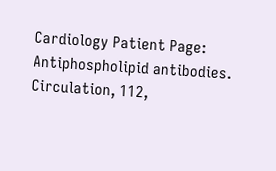Cardiology Patient Page: Antiphospholipid antibodies. Circulation, 112,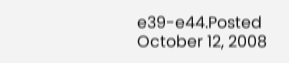e39-e44.Posted October 12, 2008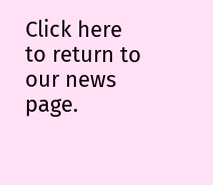Click here to return to our news page.